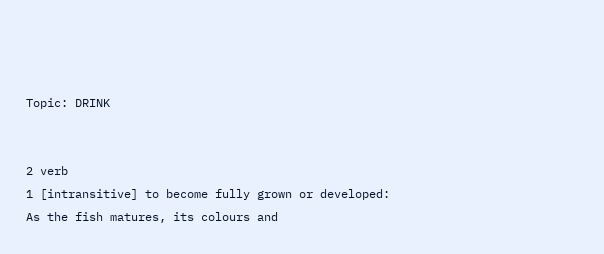Topic: DRINK


2 verb
1 [intransitive] to become fully grown or developed:
As the fish matures, its colours and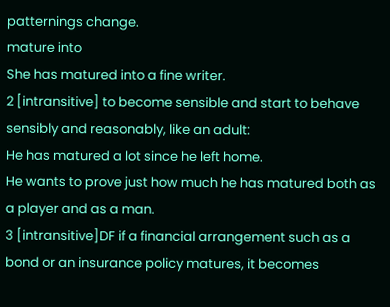patternings change.
mature into
She has matured into a fine writer.
2 [intransitive] to become sensible and start to behave sensibly and reasonably, like an adult:
He has matured a lot since he left home.
He wants to prove just how much he has matured both as a player and as a man.
3 [intransitive]DF if a financial arrangement such as a bond or an insurance policy matures, it becomes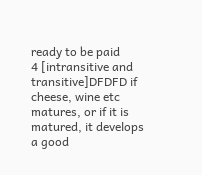ready to be paid
4 [intransitive and transitive]DFDFD if cheese, wine etc matures, or if it is matured, it develops a good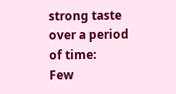strong taste over a period of time:
Few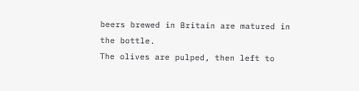beers brewed in Britain are matured in the bottle.
The olives are pulped, then left to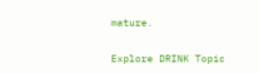mature.

Explore DRINK Topic